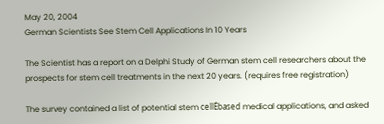May 20, 2004
German Scientists See Stem Cell Applications In 10 Years

The Scientist has a report on a Delphi Study of German stem cell researchers about the prospects for stem cell treatments in the next 20 years. (requires free registration)

The survey contained a list of potential stem cellĖbased medical applications, and asked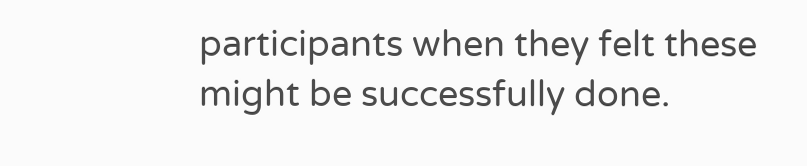participants when they felt these might be successfully done.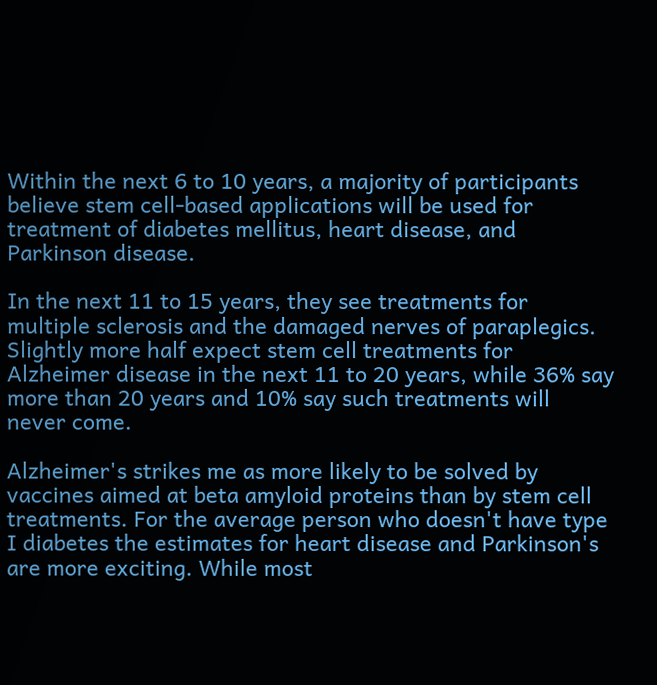Within the next 6 to 10 years, a majority of participants believe stem cell-based applications will be used for treatment of diabetes mellitus, heart disease, and Parkinson disease.

In the next 11 to 15 years, they see treatments for multiple sclerosis and the damaged nerves of paraplegics. Slightly more half expect stem cell treatments for Alzheimer disease in the next 11 to 20 years, while 36% say more than 20 years and 10% say such treatments will never come.

Alzheimer's strikes me as more likely to be solved by vaccines aimed at beta amyloid proteins than by stem cell treatments. For the average person who doesn't have type I diabetes the estimates for heart disease and Parkinson's are more exciting. While most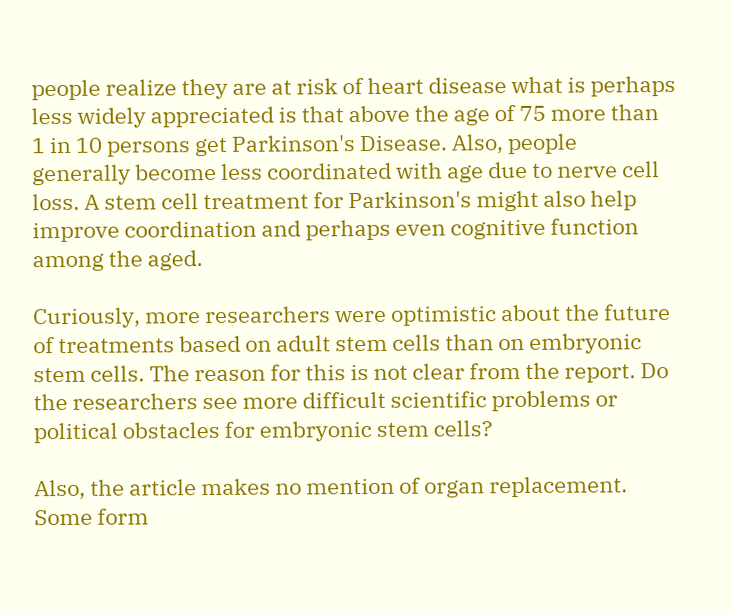people realize they are at risk of heart disease what is perhaps less widely appreciated is that above the age of 75 more than 1 in 10 persons get Parkinson's Disease. Also, people generally become less coordinated with age due to nerve cell loss. A stem cell treatment for Parkinson's might also help improve coordination and perhaps even cognitive function among the aged.

Curiously, more researchers were optimistic about the future of treatments based on adult stem cells than on embryonic stem cells. The reason for this is not clear from the report. Do the researchers see more difficult scientific problems or political obstacles for embryonic stem cells?

Also, the article makes no mention of organ replacement. Some form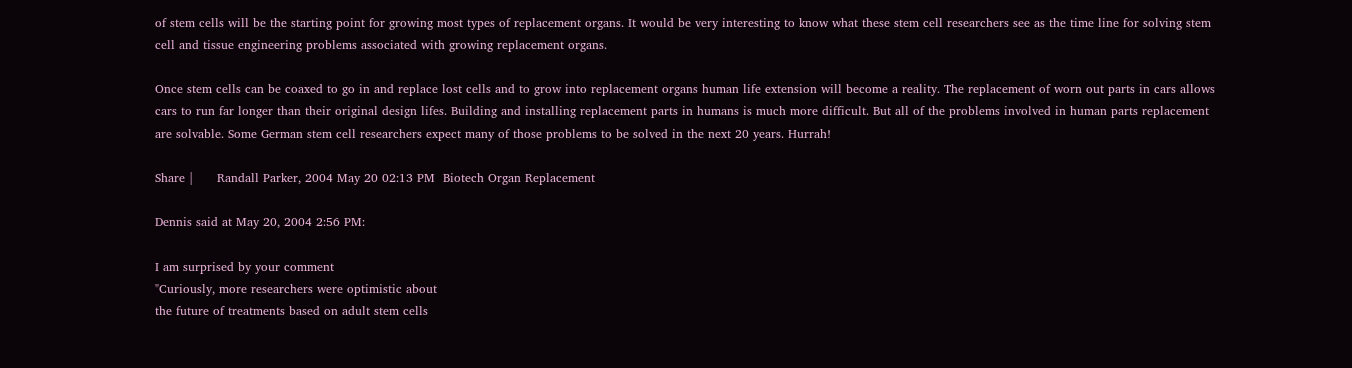of stem cells will be the starting point for growing most types of replacement organs. It would be very interesting to know what these stem cell researchers see as the time line for solving stem cell and tissue engineering problems associated with growing replacement organs.

Once stem cells can be coaxed to go in and replace lost cells and to grow into replacement organs human life extension will become a reality. The replacement of worn out parts in cars allows cars to run far longer than their original design lifes. Building and installing replacement parts in humans is much more difficult. But all of the problems involved in human parts replacement are solvable. Some German stem cell researchers expect many of those problems to be solved in the next 20 years. Hurrah!

Share |      Randall Parker, 2004 May 20 02:13 PM  Biotech Organ Replacement

Dennis said at May 20, 2004 2:56 PM:

I am surprised by your comment
"Curiously, more researchers were optimistic about
the future of treatments based on adult stem cells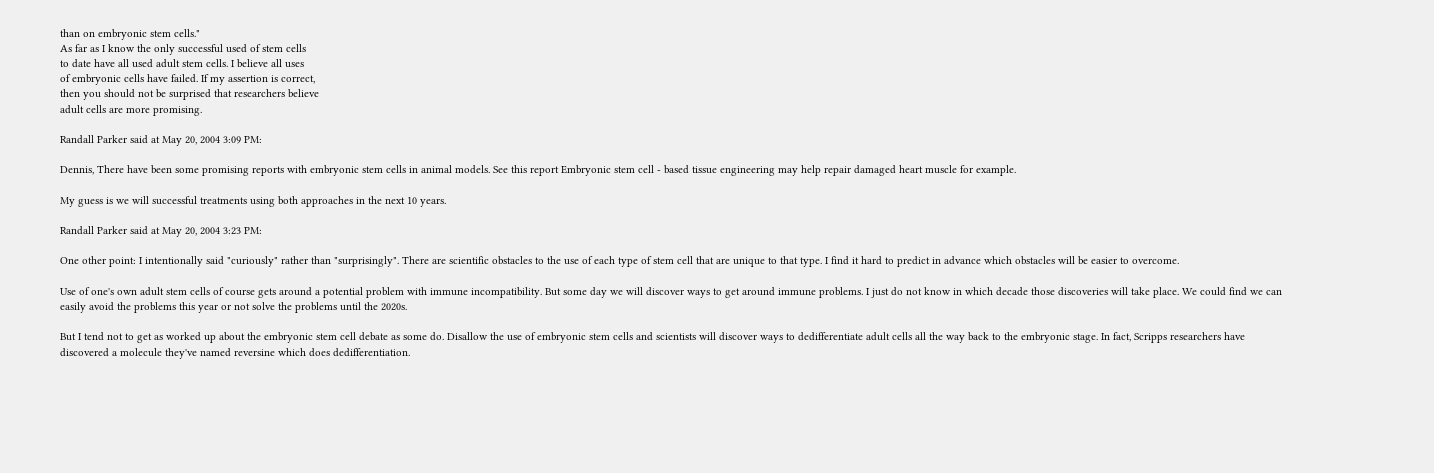than on embryonic stem cells."
As far as I know the only successful used of stem cells
to date have all used adult stem cells. I believe all uses
of embryonic cells have failed. If my assertion is correct,
then you should not be surprised that researchers believe
adult cells are more promising.

Randall Parker said at May 20, 2004 3:09 PM:

Dennis, There have been some promising reports with embryonic stem cells in animal models. See this report Embryonic stem cell - based tissue engineering may help repair damaged heart muscle for example.

My guess is we will successful treatments using both approaches in the next 10 years.

Randall Parker said at May 20, 2004 3:23 PM:

One other point: I intentionally said "curiously" rather than "surprisingly". There are scientific obstacles to the use of each type of stem cell that are unique to that type. I find it hard to predict in advance which obstacles will be easier to overcome.

Use of one's own adult stem cells of course gets around a potential problem with immune incompatibility. But some day we will discover ways to get around immune problems. I just do not know in which decade those discoveries will take place. We could find we can easily avoid the problems this year or not solve the problems until the 2020s.

But I tend not to get as worked up about the embryonic stem cell debate as some do. Disallow the use of embryonic stem cells and scientists will discover ways to dedifferentiate adult cells all the way back to the embryonic stage. In fact, Scripps researchers have discovered a molecule they've named reversine which does dedifferentiation.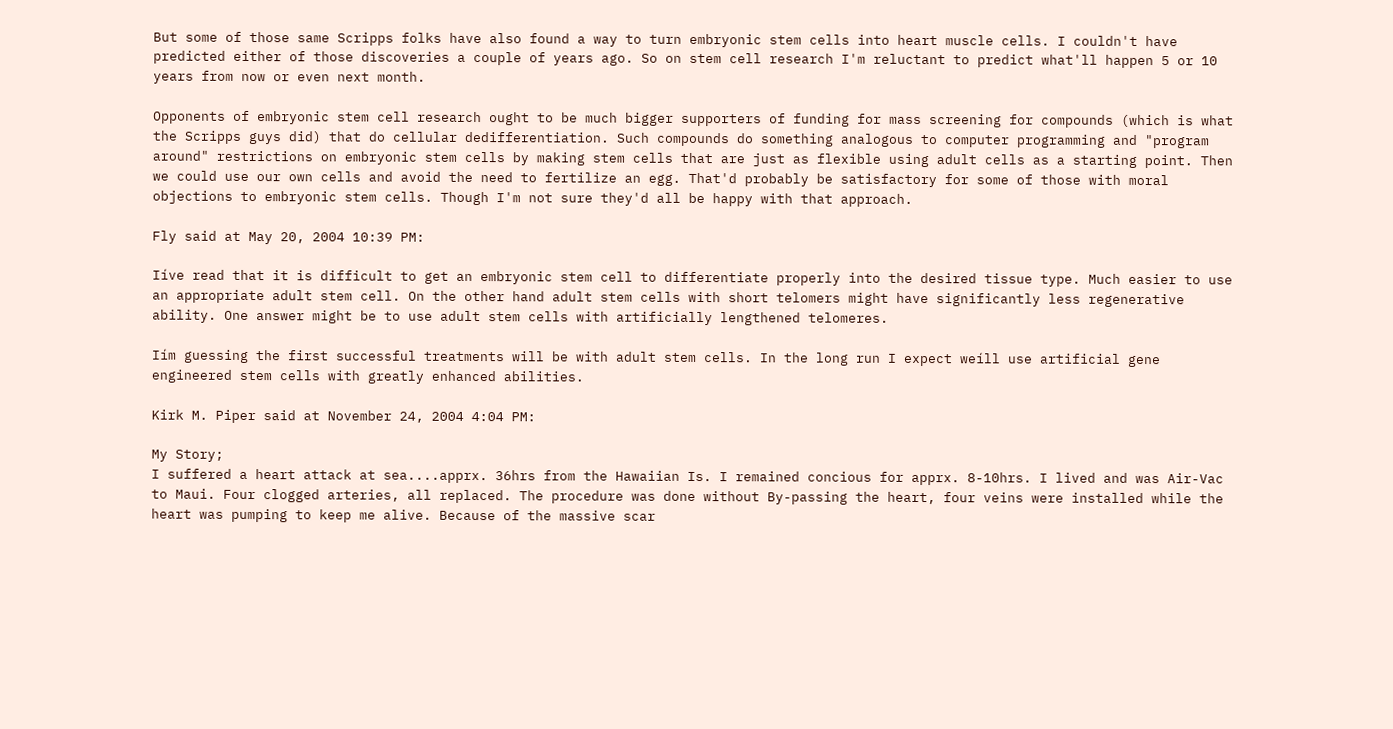But some of those same Scripps folks have also found a way to turn embryonic stem cells into heart muscle cells. I couldn't have predicted either of those discoveries a couple of years ago. So on stem cell research I'm reluctant to predict what'll happen 5 or 10 years from now or even next month.

Opponents of embryonic stem cell research ought to be much bigger supporters of funding for mass screening for compounds (which is what the Scripps guys did) that do cellular dedifferentiation. Such compounds do something analogous to computer programming and "program around" restrictions on embryonic stem cells by making stem cells that are just as flexible using adult cells as a starting point. Then we could use our own cells and avoid the need to fertilize an egg. That'd probably be satisfactory for some of those with moral objections to embryonic stem cells. Though I'm not sure they'd all be happy with that approach.

Fly said at May 20, 2004 10:39 PM:

Iíve read that it is difficult to get an embryonic stem cell to differentiate properly into the desired tissue type. Much easier to use an appropriate adult stem cell. On the other hand adult stem cells with short telomers might have significantly less regenerative ability. One answer might be to use adult stem cells with artificially lengthened telomeres.

Iím guessing the first successful treatments will be with adult stem cells. In the long run I expect weíll use artificial gene engineered stem cells with greatly enhanced abilities.

Kirk M. Piper said at November 24, 2004 4:04 PM:

My Story;
I suffered a heart attack at sea....apprx. 36hrs from the Hawaiian Is. I remained concious for apprx. 8-10hrs. I lived and was Air-Vac to Maui. Four clogged arteries, all replaced. The procedure was done without By-passing the heart, four veins were installed while the heart was pumping to keep me alive. Because of the massive scar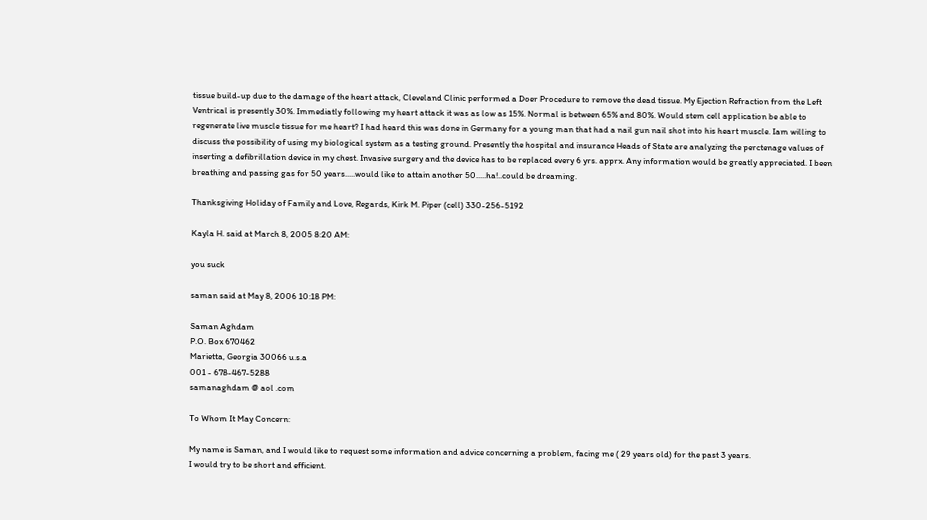tissue build-up due to the damage of the heart attack, Cleveland Clinic performed a Doer Procedure to remove the dead tissue. My Ejection Refraction from the Left Ventrical is presently 30%. Immediatly following my heart attack it was as low as 15%. Normal is between 65% and 80%. Would stem cell application be able to regenerate live muscle tissue for me heart? I had heard this was done in Germany for a young man that had a nail gun nail shot into his heart muscle. Iam willing to discuss the possibility of using my biological system as a testing ground. Presently the hospital and insurance Heads of State are analyzing the perctenage values of inserting a defibrillation device in my chest. Invasive surgery and the device has to be replaced every 6 yrs. apprx. Any information would be greatly appreciated. I been breathing and passing gas for 50 years.....would like to attain another 50.....ha!..could be dreaming.

Thanksgiving Holiday of Family and Love, Regards, Kirk M. Piper (cell) 330-256-5192

Kayla H. said at March 8, 2005 8:20 AM:

you suck

saman said at May 8, 2006 10:18 PM:

Saman Aghdam
P.O. Box 670462
Marietta, Georgia 30066 u.s.a
001 - 678-467-5288
samanaghdam @ aol .com

To Whom It May Concern:

My name is Saman, and I would like to request some information and advice concerning a problem, facing me ( 29 years old) for the past 3 years.
I would try to be short and efficient.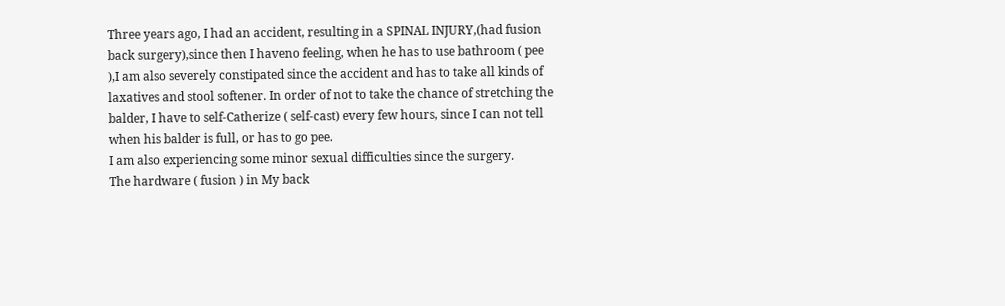Three years ago, I had an accident, resulting in a SPINAL INJURY,(had fusion back surgery),since then I haveno feeling, when he has to use bathroom ( pee ),I am also severely constipated since the accident and has to take all kinds of laxatives and stool softener. In order of not to take the chance of stretching the balder, I have to self-Catherize ( self-cast) every few hours, since I can not tell when his balder is full, or has to go pee.
I am also experiencing some minor sexual difficulties since the surgery.
The hardware ( fusion ) in My back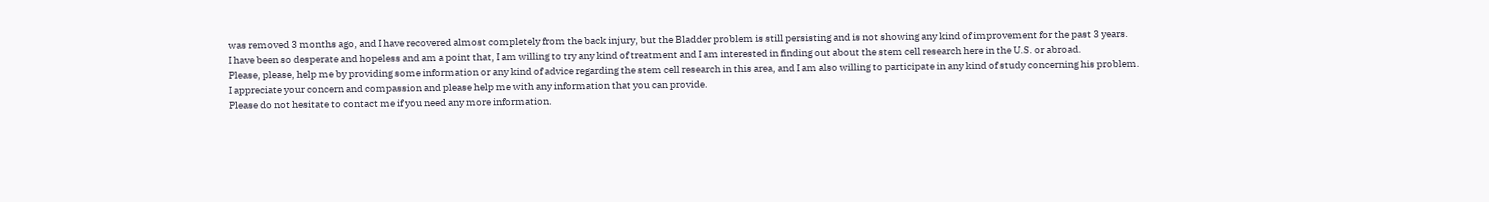was removed 3 months ago, and I have recovered almost completely from the back injury, but the Bladder problem is still persisting and is not showing any kind of improvement for the past 3 years.
I have been so desperate and hopeless and am a point that, I am willing to try any kind of treatment and I am interested in finding out about the stem cell research here in the U.S. or abroad.
Please, please, help me by providing some information or any kind of advice regarding the stem cell research in this area, and I am also willing to participate in any kind of study concerning his problem.
I appreciate your concern and compassion and please help me with any information that you can provide.
Please do not hesitate to contact me if you need any more information.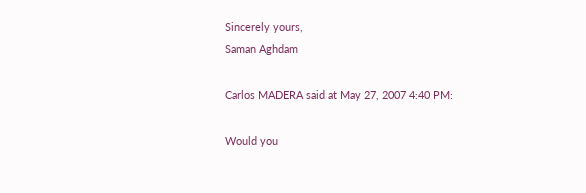Sincerely yours,
Saman Aghdam

Carlos MADERA said at May 27, 2007 4:40 PM:

Would you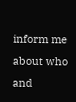inform me about who and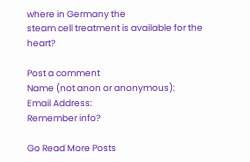where in Germany the
steam cell treatment is available for the heart?

Post a comment
Name (not anon or anonymous):
Email Address:
Remember info?

Go Read More Posts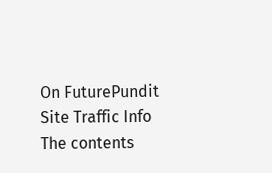On FuturePundit
Site Traffic Info
The contents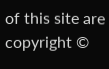of this site are copyright ©